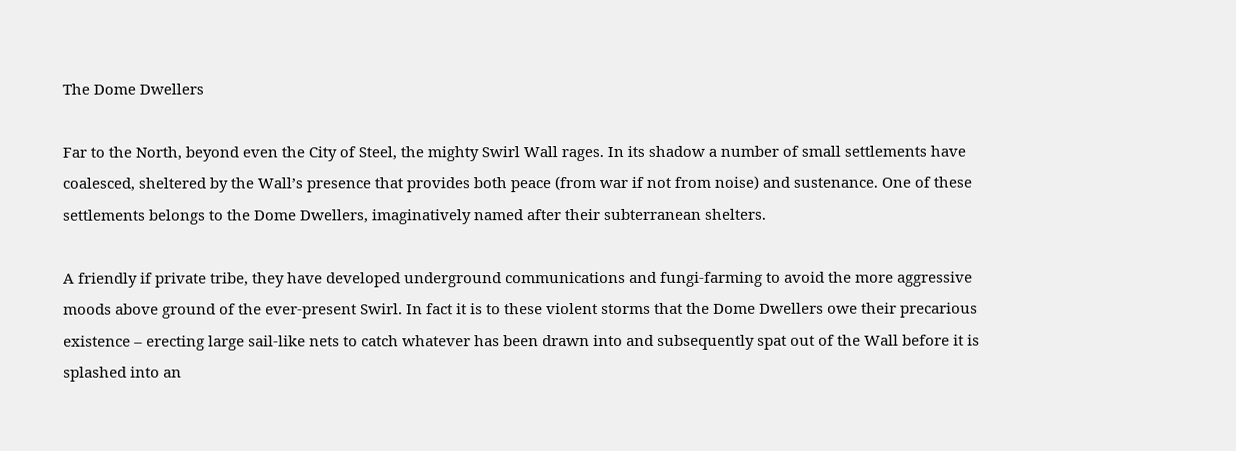The Dome Dwellers

Far to the North, beyond even the City of Steel, the mighty Swirl Wall rages. In its shadow a number of small settlements have coalesced, sheltered by the Wall’s presence that provides both peace (from war if not from noise) and sustenance. One of these settlements belongs to the Dome Dwellers, imaginatively named after their subterranean shelters.

A friendly if private tribe, they have developed underground communications and fungi-farming to avoid the more aggressive moods above ground of the ever-present Swirl. In fact it is to these violent storms that the Dome Dwellers owe their precarious existence – erecting large sail-like nets to catch whatever has been drawn into and subsequently spat out of the Wall before it is splashed into an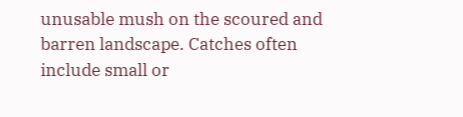unusable mush on the scoured and barren landscape. Catches often include small or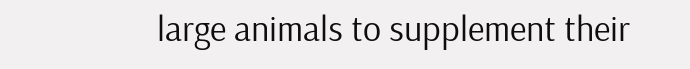large animals to supplement their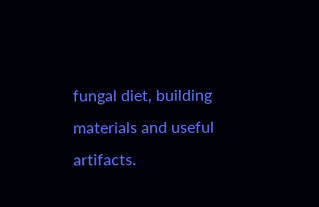fungal diet, building materials and useful artifacts.